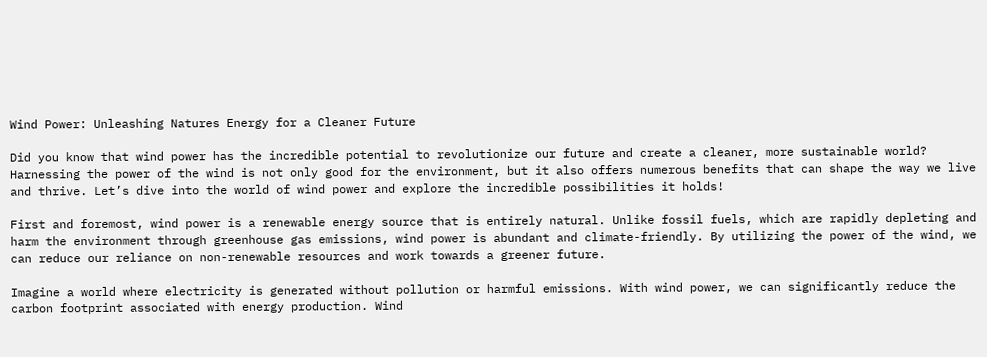Wind Power: Unleashing Natures Energy for a Cleaner Future

Did you know that wind power has the incredible potential to revolutionize our future and create a cleaner, more sustainable world? Harnessing the power of the wind is not only good for the environment, but it also offers numerous benefits that can shape the way we live and thrive. Let’s dive into the world of wind power and explore the incredible possibilities it holds!

First and foremost, wind power is a renewable energy source that is entirely natural. Unlike fossil fuels, which are rapidly depleting and harm the environment through greenhouse gas emissions, wind power is abundant and climate-friendly. By utilizing the power of the wind, we can reduce our reliance on non-renewable resources and work towards a greener future.

Imagine a world where electricity is generated without pollution or harmful emissions. With wind power, we can significantly reduce the carbon footprint associated with energy production. Wind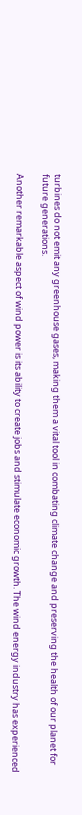turbines do not emit any greenhouse gases, making them a vital tool in combating climate change and preserving the health of our planet for future generations.

Another remarkable aspect of wind power is its ability to create jobs and stimulate economic growth. The wind energy industry has experienced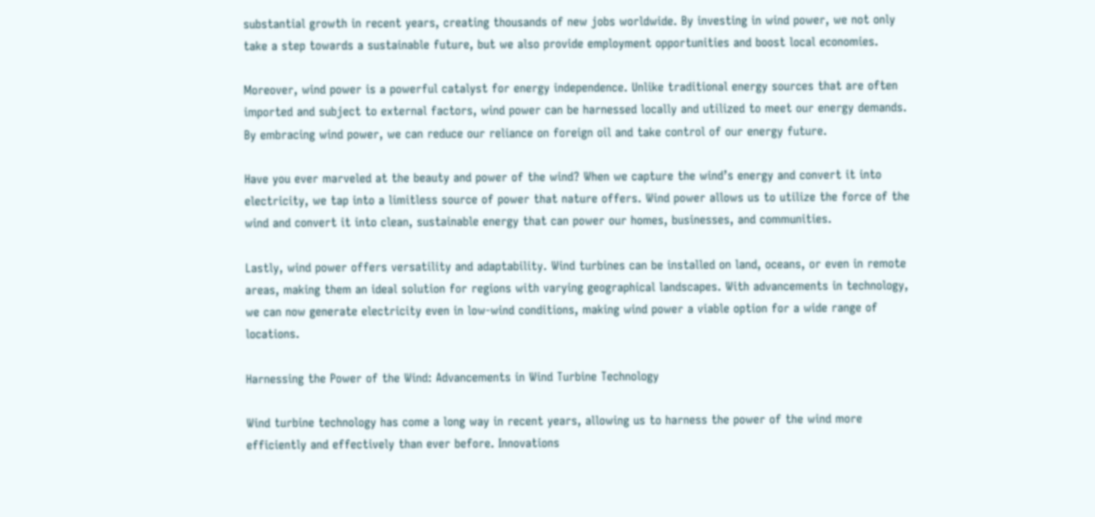substantial growth in recent years, creating thousands of new jobs worldwide. By investing in wind power, we not only take a step towards a sustainable future, but we also provide employment opportunities and boost local economies.

Moreover, wind power is a powerful catalyst for energy independence. Unlike traditional energy sources that are often imported and subject to external factors, wind power can be harnessed locally and utilized to meet our energy demands. By embracing wind power, we can reduce our reliance on foreign oil and take control of our energy future.

Have you ever marveled at the beauty and power of the wind? When we capture the wind’s energy and convert it into electricity, we tap into a limitless source of power that nature offers. Wind power allows us to utilize the force of the wind and convert it into clean, sustainable energy that can power our homes, businesses, and communities.

Lastly, wind power offers versatility and adaptability. Wind turbines can be installed on land, oceans, or even in remote areas, making them an ideal solution for regions with varying geographical landscapes. With advancements in technology, we can now generate electricity even in low-wind conditions, making wind power a viable option for a wide range of locations.

Harnessing the Power of the Wind: Advancements in Wind Turbine Technology

Wind turbine technology has come a long way in recent years, allowing us to harness the power of the wind more efficiently and effectively than ever before. Innovations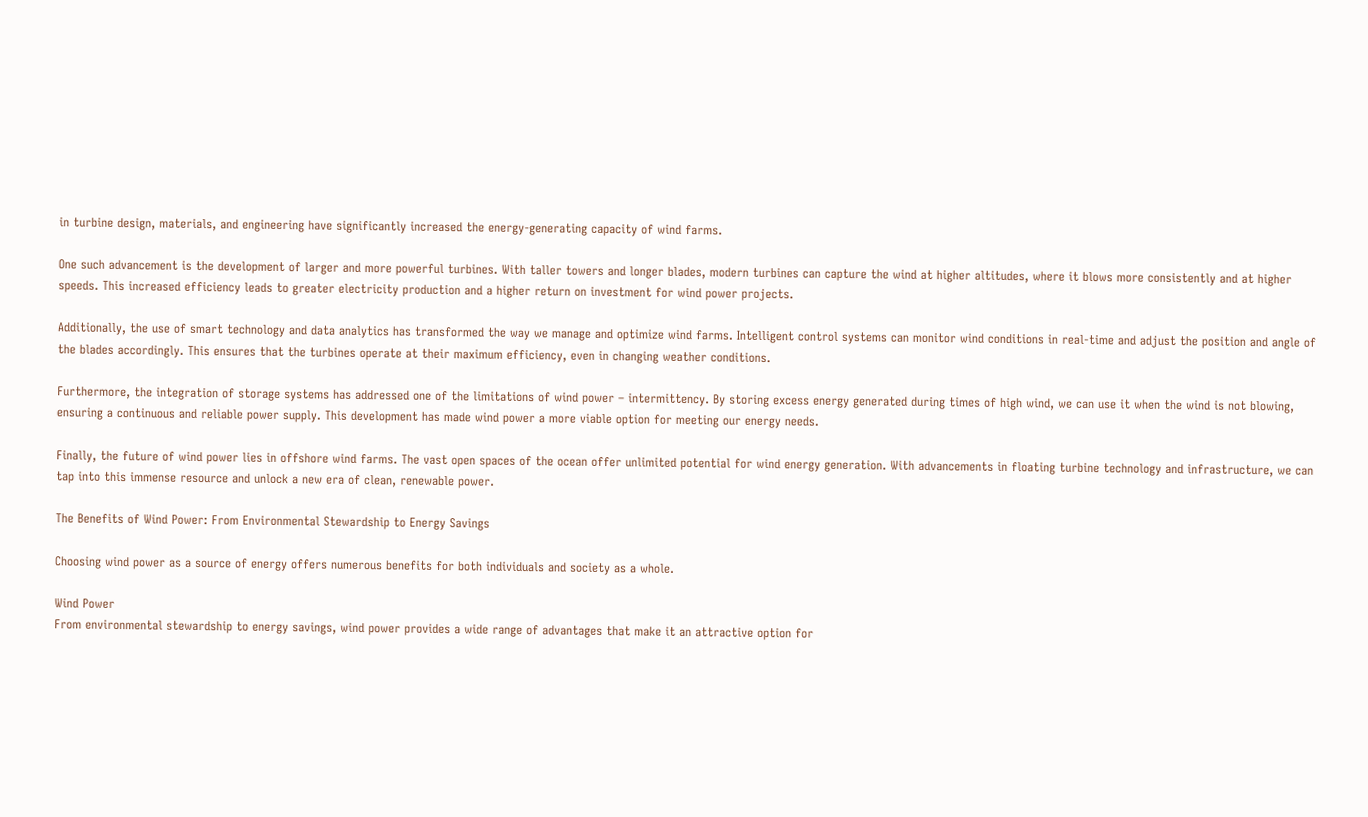in turbine design, materials, and engineering have significantly increased the energy-generating capacity of wind farms.

One such advancement is the development of larger and more powerful turbines. With taller towers and longer blades, modern turbines can capture the wind at higher altitudes, where it blows more consistently and at higher speeds. This increased efficiency leads to greater electricity production and a higher return on investment for wind power projects.

Additionally, the use of smart technology and data analytics has transformed the way we manage and optimize wind farms. Intelligent control systems can monitor wind conditions in real-time and adjust the position and angle of the blades accordingly. This ensures that the turbines operate at their maximum efficiency, even in changing weather conditions.

Furthermore, the integration of storage systems has addressed one of the limitations of wind power – intermittency. By storing excess energy generated during times of high wind, we can use it when the wind is not blowing, ensuring a continuous and reliable power supply. This development has made wind power a more viable option for meeting our energy needs.

Finally, the future of wind power lies in offshore wind farms. The vast open spaces of the ocean offer unlimited potential for wind energy generation. With advancements in floating turbine technology and infrastructure, we can tap into this immense resource and unlock a new era of clean, renewable power.

The Benefits of Wind Power: From Environmental Stewardship to Energy Savings

Choosing wind power as a source of energy offers numerous benefits for both individuals and society as a whole.

Wind Power
From environmental stewardship to energy savings, wind power provides a wide range of advantages that make it an attractive option for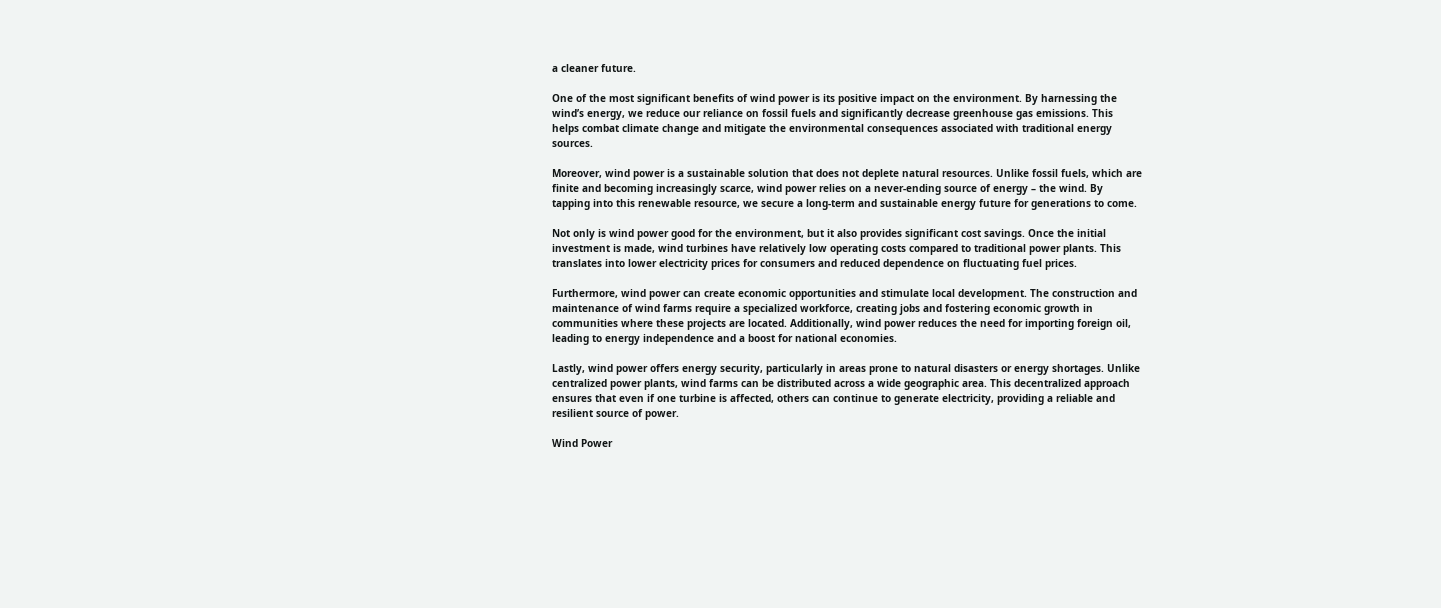a cleaner future.

One of the most significant benefits of wind power is its positive impact on the environment. By harnessing the wind’s energy, we reduce our reliance on fossil fuels and significantly decrease greenhouse gas emissions. This helps combat climate change and mitigate the environmental consequences associated with traditional energy sources.

Moreover, wind power is a sustainable solution that does not deplete natural resources. Unlike fossil fuels, which are finite and becoming increasingly scarce, wind power relies on a never-ending source of energy – the wind. By tapping into this renewable resource, we secure a long-term and sustainable energy future for generations to come.

Not only is wind power good for the environment, but it also provides significant cost savings. Once the initial investment is made, wind turbines have relatively low operating costs compared to traditional power plants. This translates into lower electricity prices for consumers and reduced dependence on fluctuating fuel prices.

Furthermore, wind power can create economic opportunities and stimulate local development. The construction and maintenance of wind farms require a specialized workforce, creating jobs and fostering economic growth in communities where these projects are located. Additionally, wind power reduces the need for importing foreign oil, leading to energy independence and a boost for national economies.

Lastly, wind power offers energy security, particularly in areas prone to natural disasters or energy shortages. Unlike centralized power plants, wind farms can be distributed across a wide geographic area. This decentralized approach ensures that even if one turbine is affected, others can continue to generate electricity, providing a reliable and resilient source of power.

Wind Power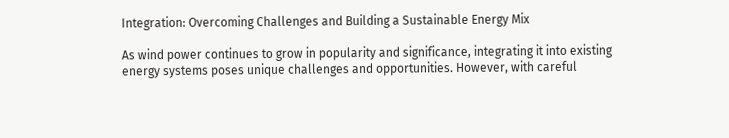Integration: Overcoming Challenges and Building a Sustainable Energy Mix

As wind power continues to grow in popularity and significance, integrating it into existing energy systems poses unique challenges and opportunities. However, with careful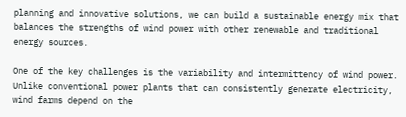planning and innovative solutions, we can build a sustainable energy mix that balances the strengths of wind power with other renewable and traditional energy sources.

One of the key challenges is the variability and intermittency of wind power. Unlike conventional power plants that can consistently generate electricity, wind farms depend on the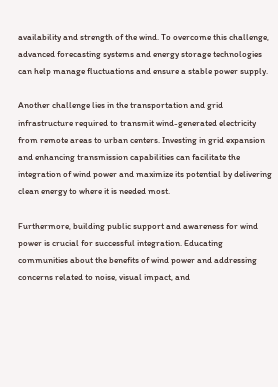availability and strength of the wind. To overcome this challenge, advanced forecasting systems and energy storage technologies can help manage fluctuations and ensure a stable power supply.

Another challenge lies in the transportation and grid infrastructure required to transmit wind-generated electricity from remote areas to urban centers. Investing in grid expansion and enhancing transmission capabilities can facilitate the integration of wind power and maximize its potential by delivering clean energy to where it is needed most.

Furthermore, building public support and awareness for wind power is crucial for successful integration. Educating communities about the benefits of wind power and addressing concerns related to noise, visual impact, and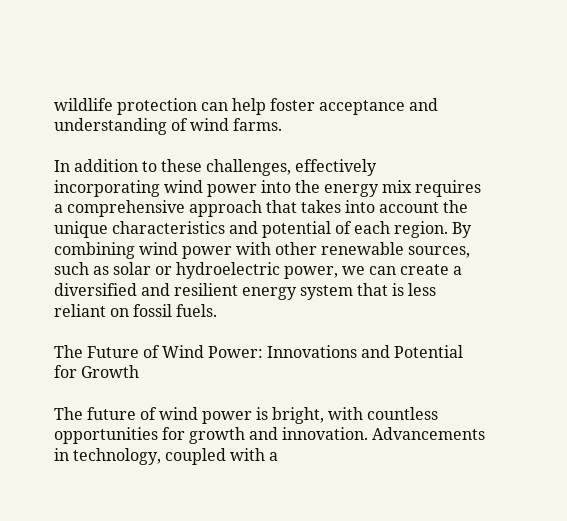wildlife protection can help foster acceptance and understanding of wind farms.

In addition to these challenges, effectively incorporating wind power into the energy mix requires a comprehensive approach that takes into account the unique characteristics and potential of each region. By combining wind power with other renewable sources, such as solar or hydroelectric power, we can create a diversified and resilient energy system that is less reliant on fossil fuels.

The Future of Wind Power: Innovations and Potential for Growth

The future of wind power is bright, with countless opportunities for growth and innovation. Advancements in technology, coupled with a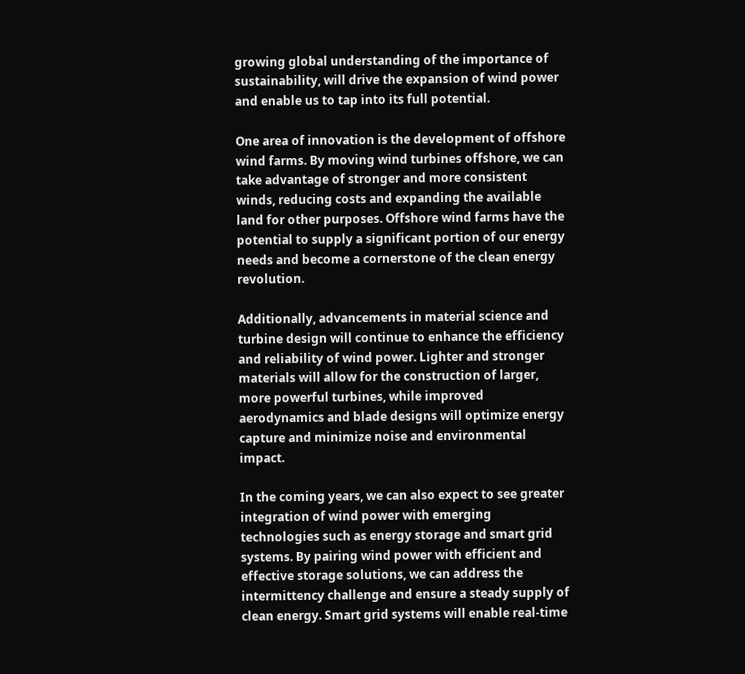growing global understanding of the importance of sustainability, will drive the expansion of wind power and enable us to tap into its full potential.

One area of innovation is the development of offshore wind farms. By moving wind turbines offshore, we can take advantage of stronger and more consistent winds, reducing costs and expanding the available land for other purposes. Offshore wind farms have the potential to supply a significant portion of our energy needs and become a cornerstone of the clean energy revolution.

Additionally, advancements in material science and turbine design will continue to enhance the efficiency and reliability of wind power. Lighter and stronger materials will allow for the construction of larger, more powerful turbines, while improved aerodynamics and blade designs will optimize energy capture and minimize noise and environmental impact.

In the coming years, we can also expect to see greater integration of wind power with emerging technologies such as energy storage and smart grid systems. By pairing wind power with efficient and effective storage solutions, we can address the intermittency challenge and ensure a steady supply of clean energy. Smart grid systems will enable real-time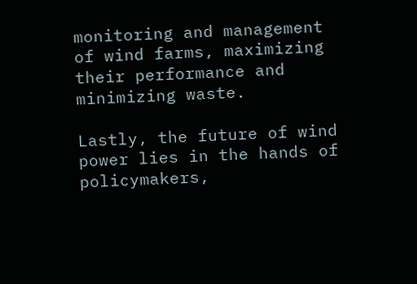monitoring and management of wind farms, maximizing their performance and minimizing waste.

Lastly, the future of wind power lies in the hands of policymakers,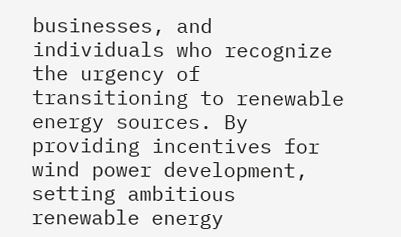businesses, and individuals who recognize the urgency of transitioning to renewable energy sources. By providing incentives for wind power development, setting ambitious renewable energy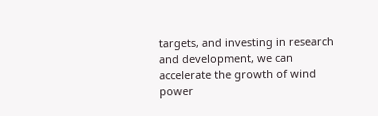targets, and investing in research and development, we can accelerate the growth of wind power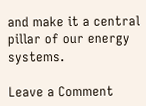and make it a central pillar of our energy systems.

Leave a Comment